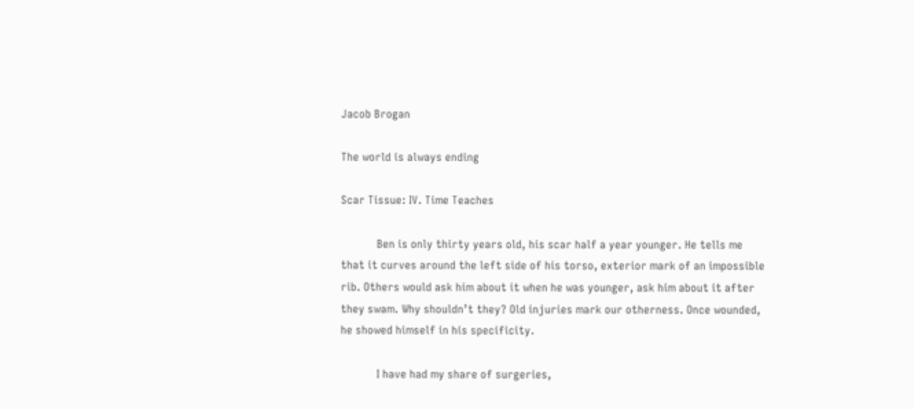Jacob Brogan

The world is always ending

Scar Tissue: IV. Time Teaches

            Ben is only thirty years old, his scar half a year younger. He tells me that it curves around the left side of his torso, exterior mark of an impossible rib. Others would ask him about it when he was younger, ask him about it after they swam. Why shouldn’t they? Old injuries mark our otherness. Once wounded, he showed himself in his specificity.

            I have had my share of surgeries,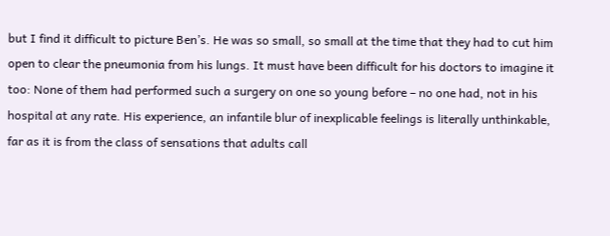but I find it difficult to picture Ben’s. He was so small, so small at the time that they had to cut him open to clear the pneumonia from his lungs. It must have been difficult for his doctors to imagine it too: None of them had performed such a surgery on one so young before – no one had, not in his hospital at any rate. His experience, an infantile blur of inexplicable feelings is literally unthinkable, far as it is from the class of sensations that adults call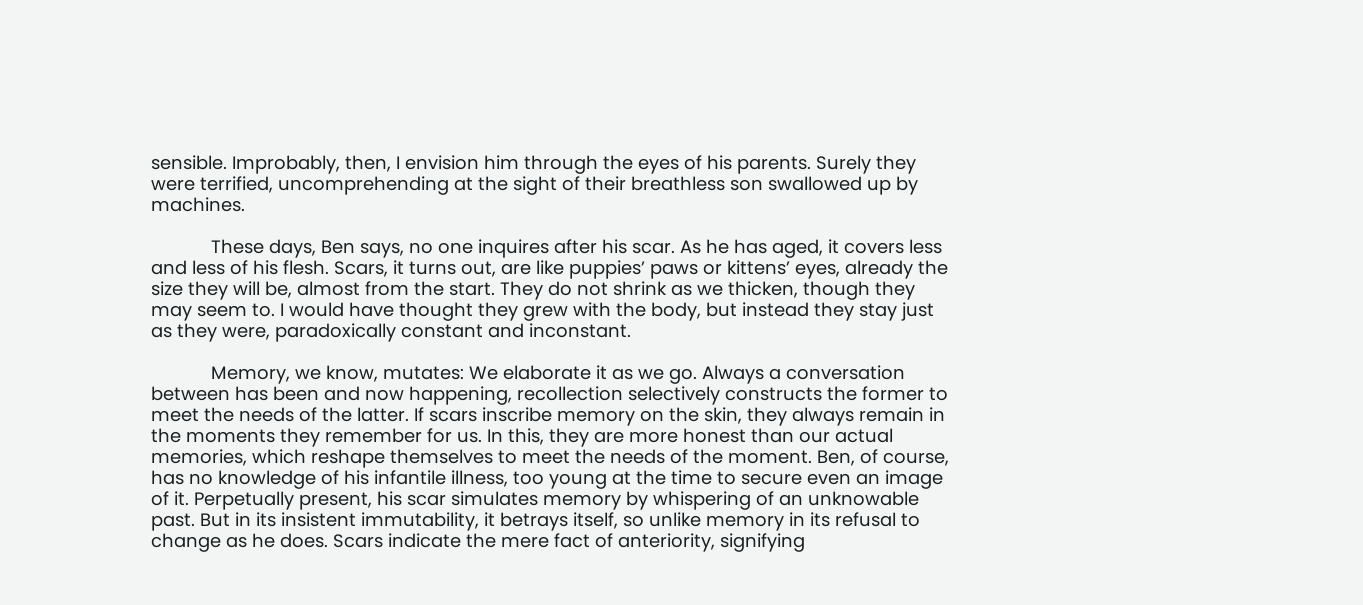sensible. Improbably, then, I envision him through the eyes of his parents. Surely they were terrified, uncomprehending at the sight of their breathless son swallowed up by machines.

            These days, Ben says, no one inquires after his scar. As he has aged, it covers less and less of his flesh. Scars, it turns out, are like puppies’ paws or kittens’ eyes, already the size they will be, almost from the start. They do not shrink as we thicken, though they may seem to. I would have thought they grew with the body, but instead they stay just as they were, paradoxically constant and inconstant.

            Memory, we know, mutates: We elaborate it as we go. Always a conversation between has been and now happening, recollection selectively constructs the former to meet the needs of the latter. If scars inscribe memory on the skin, they always remain in the moments they remember for us. In this, they are more honest than our actual memories, which reshape themselves to meet the needs of the moment. Ben, of course, has no knowledge of his infantile illness, too young at the time to secure even an image of it. Perpetually present, his scar simulates memory by whispering of an unknowable past. But in its insistent immutability, it betrays itself, so unlike memory in its refusal to change as he does. Scars indicate the mere fact of anteriority, signifying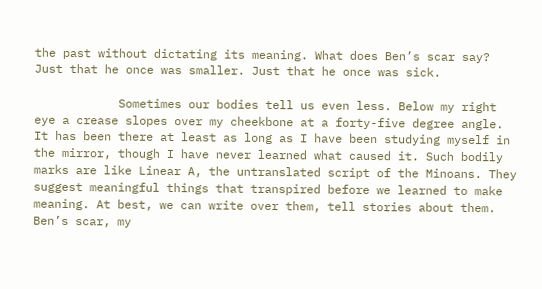the past without dictating its meaning. What does Ben’s scar say? Just that he once was smaller. Just that he once was sick.

            Sometimes our bodies tell us even less. Below my right eye a crease slopes over my cheekbone at a forty-five degree angle. It has been there at least as long as I have been studying myself in the mirror, though I have never learned what caused it. Such bodily marks are like Linear A, the untranslated script of the Minoans. They suggest meaningful things that transpired before we learned to make meaning. At best, we can write over them, tell stories about them. Ben’s scar, my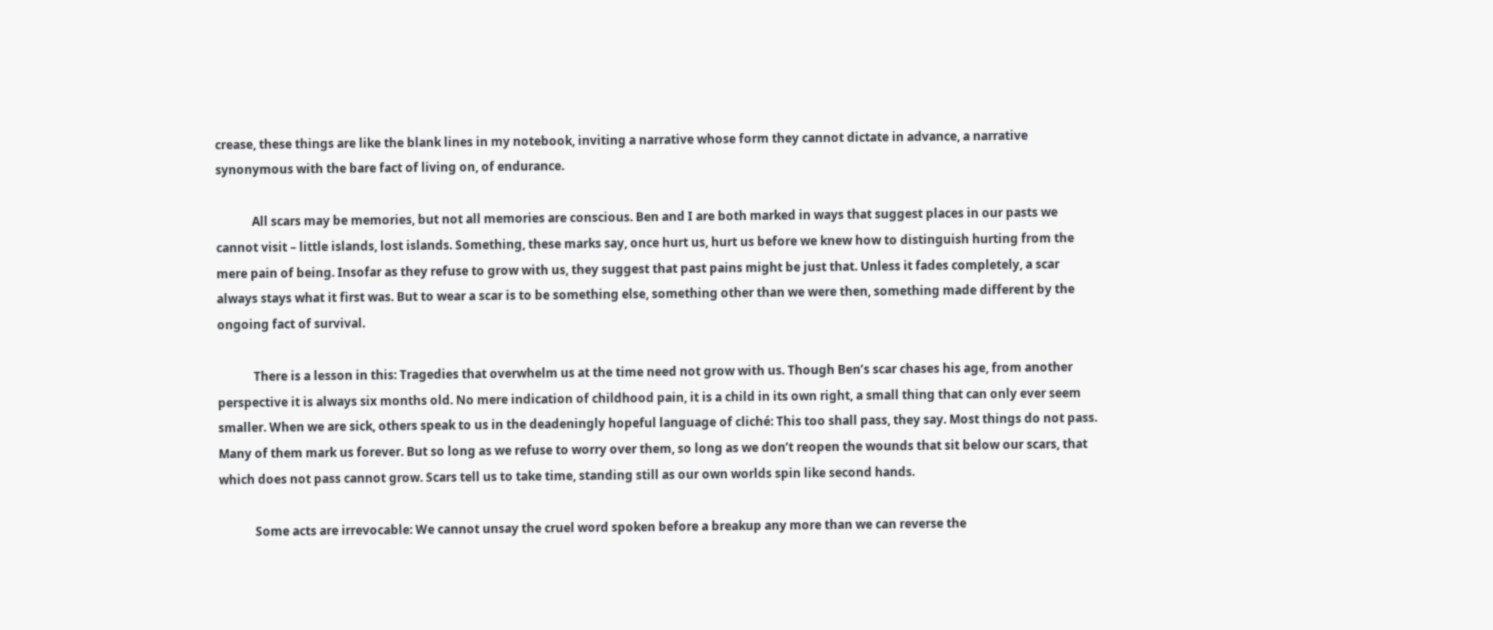crease, these things are like the blank lines in my notebook, inviting a narrative whose form they cannot dictate in advance, a narrative synonymous with the bare fact of living on, of endurance.

            All scars may be memories, but not all memories are conscious. Ben and I are both marked in ways that suggest places in our pasts we cannot visit – little islands, lost islands. Something, these marks say, once hurt us, hurt us before we knew how to distinguish hurting from the mere pain of being. Insofar as they refuse to grow with us, they suggest that past pains might be just that. Unless it fades completely, a scar always stays what it first was. But to wear a scar is to be something else, something other than we were then, something made different by the ongoing fact of survival.

            There is a lesson in this: Tragedies that overwhelm us at the time need not grow with us. Though Ben’s scar chases his age, from another perspective it is always six months old. No mere indication of childhood pain, it is a child in its own right, a small thing that can only ever seem smaller. When we are sick, others speak to us in the deadeningly hopeful language of cliché: This too shall pass, they say. Most things do not pass. Many of them mark us forever. But so long as we refuse to worry over them, so long as we don’t reopen the wounds that sit below our scars, that which does not pass cannot grow. Scars tell us to take time, standing still as our own worlds spin like second hands.

            Some acts are irrevocable: We cannot unsay the cruel word spoken before a breakup any more than we can reverse the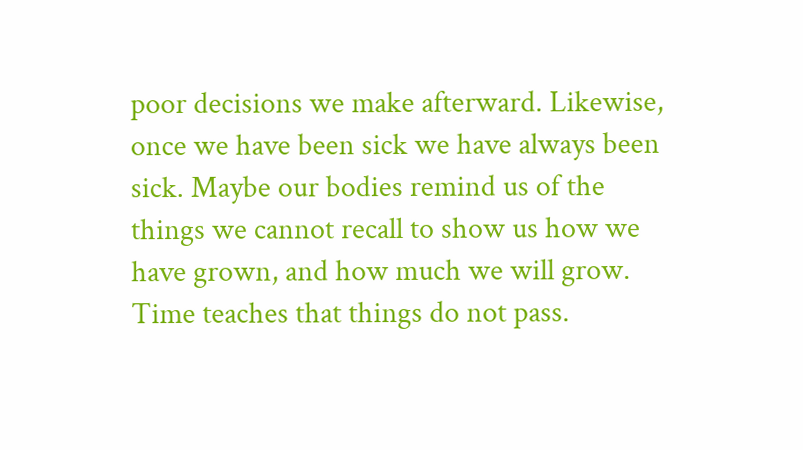poor decisions we make afterward. Likewise, once we have been sick we have always been sick. Maybe our bodies remind us of the things we cannot recall to show us how we have grown, and how much we will grow. Time teaches that things do not pass.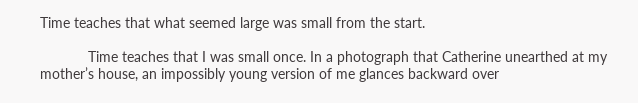Time teaches that what seemed large was small from the start.

            Time teaches that I was small once. In a photograph that Catherine unearthed at my mother’s house, an impossibly young version of me glances backward over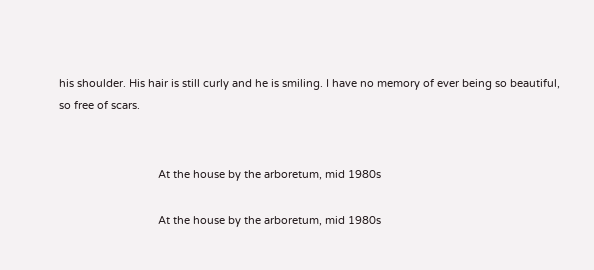his shoulder. His hair is still curly and he is smiling. I have no memory of ever being so beautiful, so free of scars.


                                 At the house by the arboretum, mid 1980s

                                 At the house by the arboretum, mid 1980s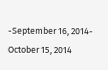-September 16, 2014-October 15, 2014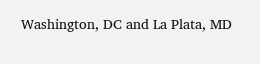Washington, DC and La Plata, MD